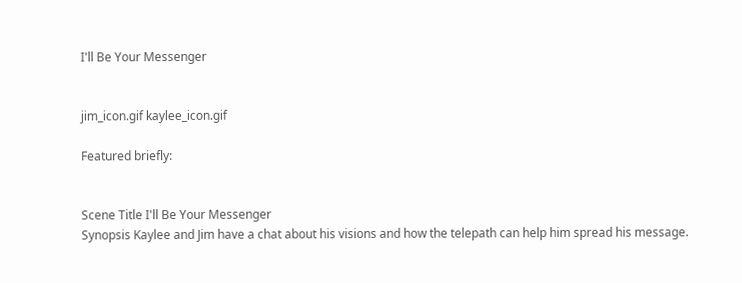I'll Be Your Messenger


jim_icon.gif kaylee_icon.gif

Featured briefly:


Scene Title I'll Be Your Messenger
Synopsis Kaylee and Jim have a chat about his visions and how the telepath can help him spread his message.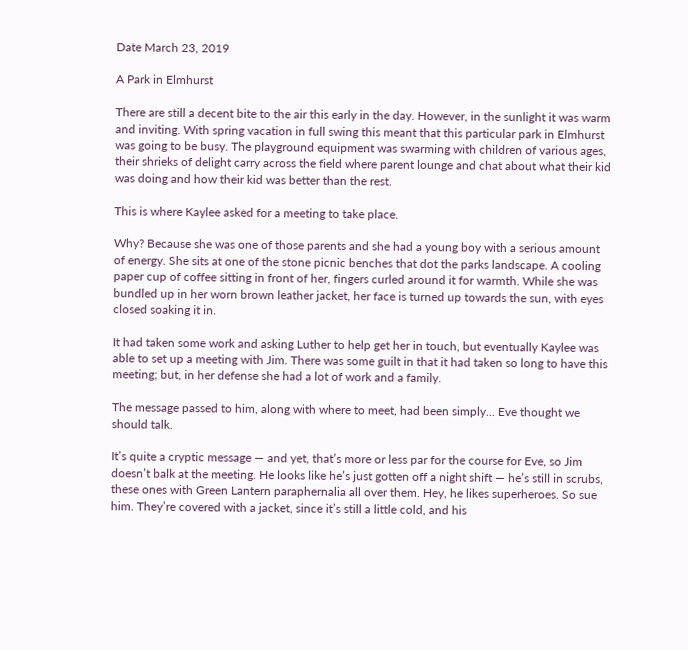Date March 23, 2019

A Park in Elmhurst

There are still a decent bite to the air this early in the day. However, in the sunlight it was warm and inviting. With spring vacation in full swing this meant that this particular park in Elmhurst was going to be busy. The playground equipment was swarming with children of various ages, their shrieks of delight carry across the field where parent lounge and chat about what their kid was doing and how their kid was better than the rest.

This is where Kaylee asked for a meeting to take place.

Why? Because she was one of those parents and she had a young boy with a serious amount of energy. She sits at one of the stone picnic benches that dot the parks landscape. A cooling paper cup of coffee sitting in front of her, fingers curled around it for warmth. While she was bundled up in her worn brown leather jacket, her face is turned up towards the sun, with eyes closed soaking it in.

It had taken some work and asking Luther to help get her in touch, but eventually Kaylee was able to set up a meeting with Jim. There was some guilt in that it had taken so long to have this meeting; but, in her defense she had a lot of work and a family.

The message passed to him, along with where to meet, had been simply… Eve thought we should talk.

It’s quite a cryptic message — and yet, that’s more or less par for the course for Eve, so Jim doesn’t balk at the meeting. He looks like he’s just gotten off a night shift — he’s still in scrubs, these ones with Green Lantern paraphernalia all over them. Hey, he likes superheroes. So sue him. They’re covered with a jacket, since it’s still a little cold, and his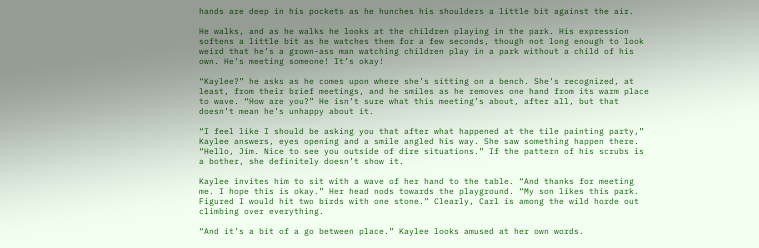hands are deep in his pockets as he hunches his shoulders a little bit against the air.

He walks, and as he walks he looks at the children playing in the park. His expression softens a little bit as he watches them for a few seconds, though not long enough to look weird that he’s a grown-ass man watching children play in a park without a child of his own. He’s meeting someone! It’s okay!

“Kaylee?” he asks as he comes upon where she’s sitting on a bench. She’s recognized, at least, from their brief meetings, and he smiles as he removes one hand from its warm place to wave. “How are you?” He isn’t sure what this meeting’s about, after all, but that doesn’t mean he’s unhappy about it.

“I feel like I should be asking you that after what happened at the tile painting party,” Kaylee answers, eyes opening and a smile angled his way. She saw something happen there. “Hello, Jim. Nice to see you outside of dire situations.” If the pattern of his scrubs is a bother, she definitely doesn’t show it.

Kaylee invites him to sit with a wave of her hand to the table. “And thanks for meeting me. I hope this is okay.” Her head nods towards the playground. “My son likes this park. Figured I would hit two birds with one stone.” Clearly, Carl is among the wild horde out climbing over everything.

“And it’s a bit of a go between place.” Kaylee looks amused at her own words.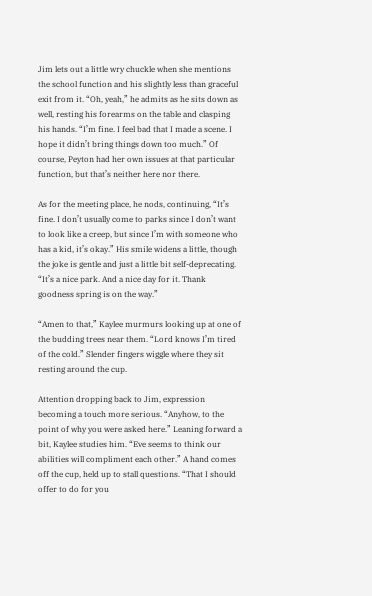Jim lets out a little wry chuckle when she mentions the school function and his slightly less than graceful exit from it. “Oh, yeah,” he admits as he sits down as well, resting his forearms on the table and clasping his hands. “I’m fine. I feel bad that I made a scene. I hope it didn’t bring things down too much.” Of course, Peyton had her own issues at that particular function, but that’s neither here nor there.

As for the meeting place, he nods, continuing, “It’s fine. I don’t usually come to parks since I don’t want to look like a creep, but since I’m with someone who has a kid, it’s okay.” His smile widens a little, though the joke is gentle and just a little bit self-deprecating. “It’s a nice park. And a nice day for it. Thank goodness spring is on the way.”

“Amen to that,” Kaylee murmurs looking up at one of the budding trees near them. “Lord knows I’m tired of the cold.” Slender fingers wiggle where they sit resting around the cup.

Attention dropping back to Jim, expression becoming a touch more serious. “Anyhow, to the point of why you were asked here.” Leaning forward a bit, Kaylee studies him. “Eve seems to think our abilities will compliment each other.” A hand comes off the cup, held up to stall questions. “That I should offer to do for you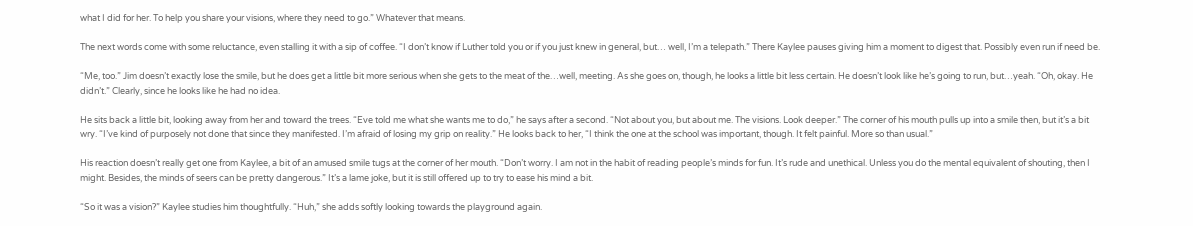what I did for her. To help you share your visions, where they need to go.” Whatever that means.

The next words come with some reluctance, even stalling it with a sip of coffee. “I don’t know if Luther told you or if you just knew in general, but… well, I’m a telepath.” There Kaylee pauses giving him a moment to digest that. Possibly even run if need be.

“Me, too.” Jim doesn’t exactly lose the smile, but he does get a little bit more serious when she gets to the meat of the…well, meeting. As she goes on, though, he looks a little bit less certain. He doesn’t look like he’s going to run, but…yeah. “Oh, okay. He didn’t.” Clearly, since he looks like he had no idea.

He sits back a little bit, looking away from her and toward the trees. “Eve told me what she wants me to do,” he says after a second. “Not about you, but about me. The visions. Look deeper.” The corner of his mouth pulls up into a smile then, but it’s a bit wry. “I’ve kind of purposely not done that since they manifested. I’m afraid of losing my grip on reality.” He looks back to her, “I think the one at the school was important, though. It felt painful. More so than usual.”

His reaction doesn’t really get one from Kaylee, a bit of an amused smile tugs at the corner of her mouth. “Don’t worry. I am not in the habit of reading people’s minds for fun. It’s rude and unethical. Unless you do the mental equivalent of shouting, then I might. Besides, the minds of seers can be pretty dangerous.” It’s a lame joke, but it is still offered up to try to ease his mind a bit.

“So it was a vision?” Kaylee studies him thoughtfully. “Huh,” she adds softly looking towards the playground again.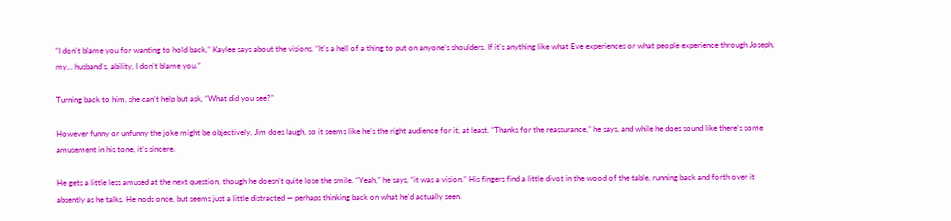“I don’t blame you for wanting to hold back,” Kaylee says about the visions. “It's a hell of a thing to put on anyone’s shoulders. If it's anything like what Eve experiences or what people experience through Joseph, my… husband’s, ability, I don’t blame you.”

Turning back to him, she can’t help but ask, “What did you see?”

However funny or unfunny the joke might be objectively, Jim does laugh, so it seems like he’s the right audience for it, at least. “Thanks for the reassurance,” he says, and while he does sound like there’s some amusement in his tone, it’s sincere.

He gets a little less amused at the next question, though he doesn’t quite lose the smile. “Yeah,” he says, “it was a vision.” His fingers find a little divot in the wood of the table, running back and forth over it absently as he talks. He nods once, but seems just a little distracted — perhaps thinking back on what he’d actually seen.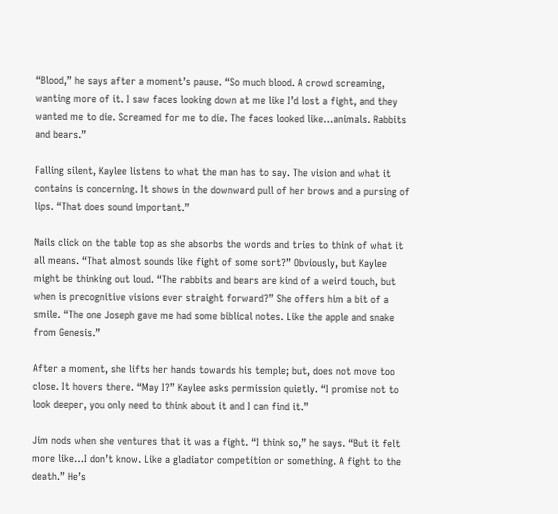“Blood,” he says after a moment’s pause. “So much blood. A crowd screaming, wanting more of it. I saw faces looking down at me like I’d lost a fight, and they wanted me to die. Screamed for me to die. The faces looked like…animals. Rabbits and bears.”

Falling silent, Kaylee listens to what the man has to say. The vision and what it contains is concerning. It shows in the downward pull of her brows and a pursing of lips. “That does sound important.”

Nails click on the table top as she absorbs the words and tries to think of what it all means. “That almost sounds like fight of some sort?” Obviously, but Kaylee might be thinking out loud. “The rabbits and bears are kind of a weird touch, but when is precognitive visions ever straight forward?” She offers him a bit of a smile. “The one Joseph gave me had some biblical notes. Like the apple and snake from Genesis.”

After a moment, she lifts her hands towards his temple; but, does not move too close. It hovers there. “May I?” Kaylee asks permission quietly. “I promise not to look deeper, you only need to think about it and I can find it.”

Jim nods when she ventures that it was a fight. “I think so,” he says. “But it felt more like…I don’t know. Like a gladiator competition or something. A fight to the death.” He’s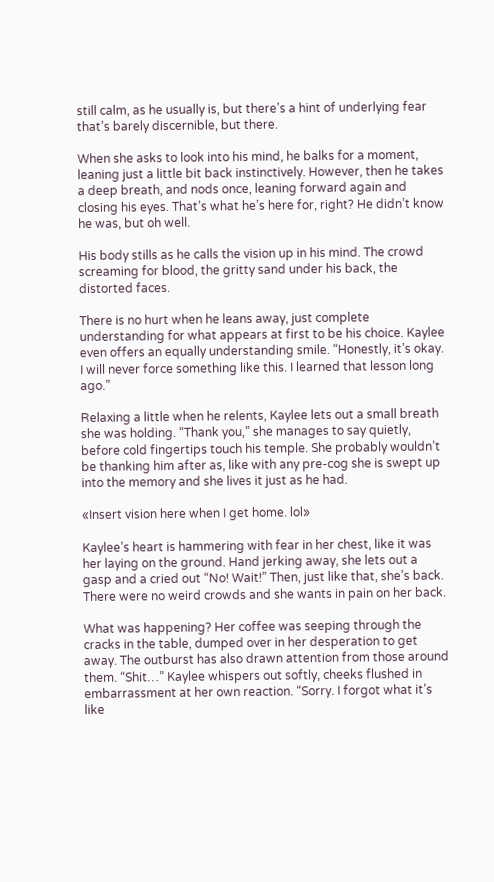still calm, as he usually is, but there’s a hint of underlying fear that’s barely discernible, but there.

When she asks to look into his mind, he balks for a moment, leaning just a little bit back instinctively. However, then he takes a deep breath, and nods once, leaning forward again and closing his eyes. That’s what he’s here for, right? He didn’t know he was, but oh well.

His body stills as he calls the vision up in his mind. The crowd screaming for blood, the gritty sand under his back, the distorted faces.

There is no hurt when he leans away, just complete understanding for what appears at first to be his choice. Kaylee even offers an equally understanding smile. “Honestly, it’s okay. I will never force something like this. I learned that lesson long ago.”

Relaxing a little when he relents, Kaylee lets out a small breath she was holding. “Thank you,” she manages to say quietly, before cold fingertips touch his temple. She probably wouldn’t be thanking him after as, like with any pre-cog she is swept up into the memory and she lives it just as he had.

«Insert vision here when I get home. lol»

Kaylee’s heart is hammering with fear in her chest, like it was her laying on the ground. Hand jerking away, she lets out a gasp and a cried out “No! Wait!” Then, just like that, she’s back. There were no weird crowds and she wants in pain on her back.

What was happening? Her coffee was seeping through the cracks in the table, dumped over in her desperation to get away. The outburst has also drawn attention from those around them. “Shit…” Kaylee whispers out softly, cheeks flushed in embarrassment at her own reaction. “Sorry. I forgot what it’s like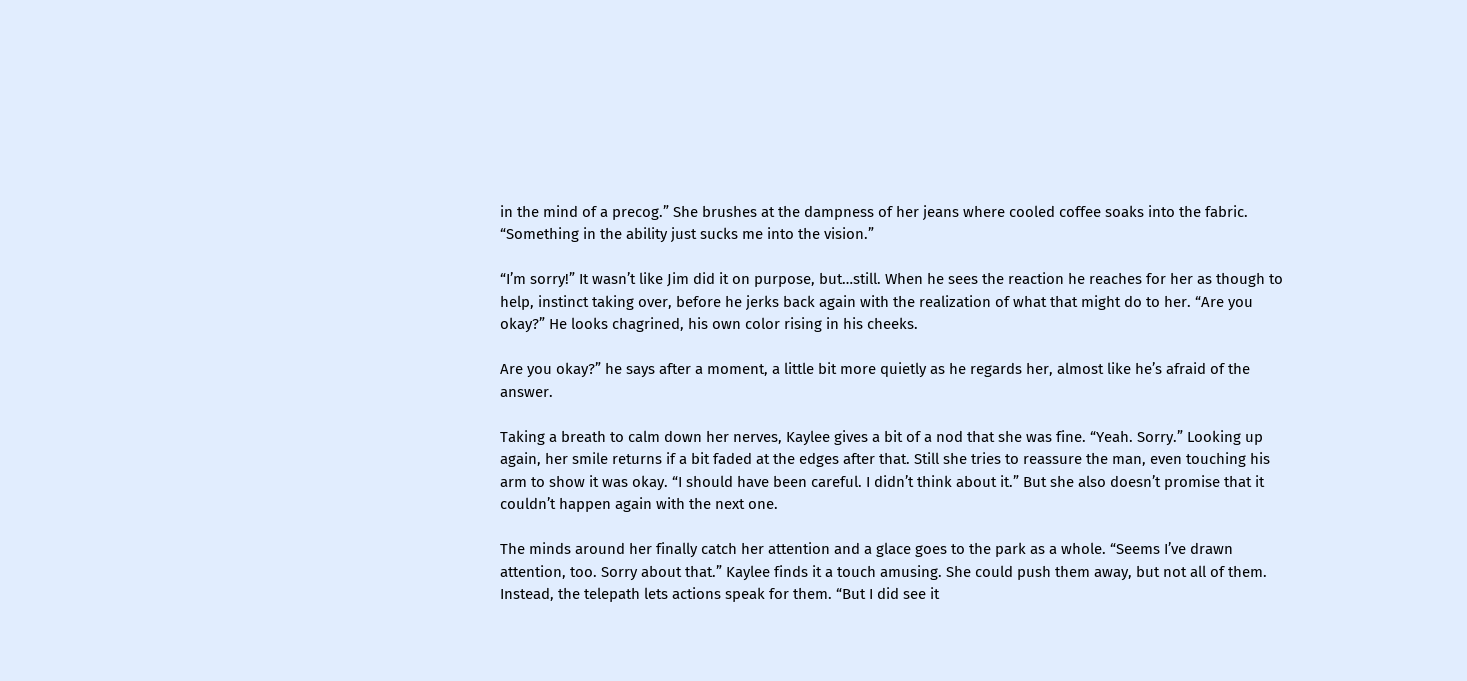in the mind of a precog.” She brushes at the dampness of her jeans where cooled coffee soaks into the fabric. “Something in the ability just sucks me into the vision.”

“I’m sorry!” It wasn’t like Jim did it on purpose, but…still. When he sees the reaction he reaches for her as though to help, instinct taking over, before he jerks back again with the realization of what that might do to her. “Are you okay?” He looks chagrined, his own color rising in his cheeks.

Are you okay?” he says after a moment, a little bit more quietly as he regards her, almost like he’s afraid of the answer.

Taking a breath to calm down her nerves, Kaylee gives a bit of a nod that she was fine. “Yeah. Sorry.” Looking up again, her smile returns if a bit faded at the edges after that. Still she tries to reassure the man, even touching his arm to show it was okay. “I should have been careful. I didn’t think about it.” But she also doesn’t promise that it couldn’t happen again with the next one.

The minds around her finally catch her attention and a glace goes to the park as a whole. “Seems I’ve drawn attention, too. Sorry about that.” Kaylee finds it a touch amusing. She could push them away, but not all of them. Instead, the telepath lets actions speak for them. “But I did see it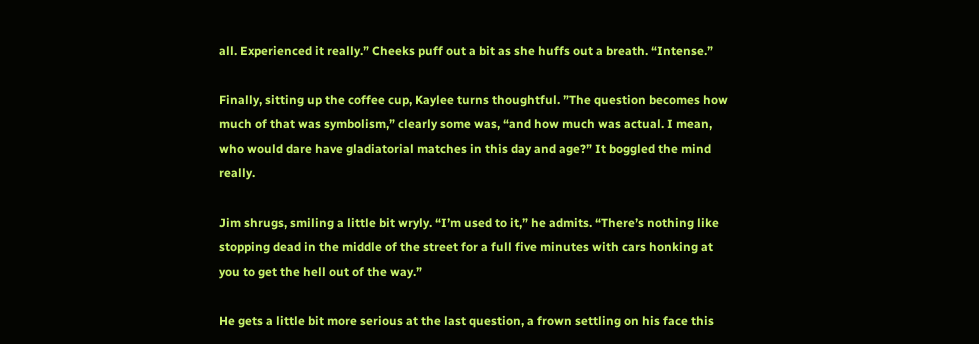all. Experienced it really.” Cheeks puff out a bit as she huffs out a breath. “Intense.”

Finally, sitting up the coffee cup, Kaylee turns thoughtful. ”The question becomes how much of that was symbolism,” clearly some was, “and how much was actual. I mean, who would dare have gladiatorial matches in this day and age?” It boggled the mind really.

Jim shrugs, smiling a little bit wryly. “I’m used to it,” he admits. “There’s nothing like stopping dead in the middle of the street for a full five minutes with cars honking at you to get the hell out of the way.”

He gets a little bit more serious at the last question, a frown settling on his face this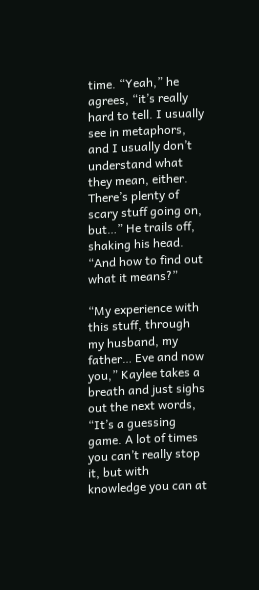time. “Yeah,” he agrees, “it’s really hard to tell. I usually see in metaphors, and I usually don’t understand what they mean, either. There’s plenty of scary stuff going on, but…” He trails off, shaking his head. “And how to find out what it means?”

“My experience with this stuff, through my husband, my father… Eve and now you,” Kaylee takes a breath and just sighs out the next words, “It’s a guessing game. A lot of times you can’t really stop it, but with knowledge you can at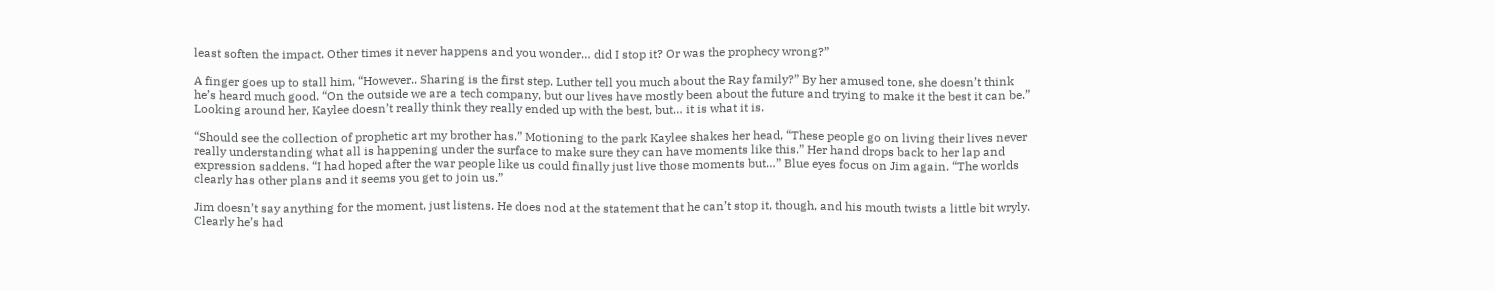least soften the impact. Other times it never happens and you wonder… did I stop it? Or was the prophecy wrong?”

A finger goes up to stall him, “However.. Sharing is the first step. Luther tell you much about the Ray family?” By her amused tone, she doesn’t think he’s heard much good. “On the outside we are a tech company, but our lives have mostly been about the future and trying to make it the best it can be.” Looking around her, Kaylee doesn’t really think they really ended up with the best, but… it is what it is.

“Should see the collection of prophetic art my brother has.” Motioning to the park Kaylee shakes her head, “These people go on living their lives never really understanding what all is happening under the surface to make sure they can have moments like this.” Her hand drops back to her lap and expression saddens. “I had hoped after the war people like us could finally just live those moments but…” Blue eyes focus on Jim again. “The worlds clearly has other plans and it seems you get to join us.”

Jim doesn’t say anything for the moment, just listens. He does nod at the statement that he can’t stop it, though, and his mouth twists a little bit wryly. Clearly he’s had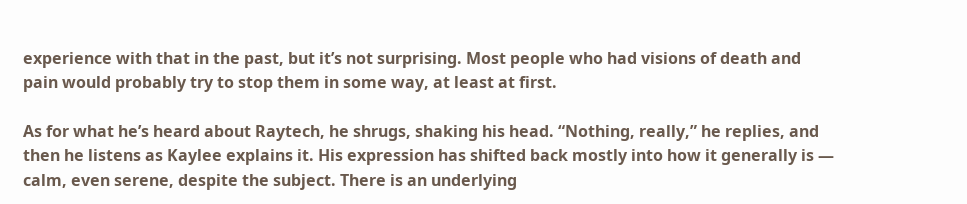experience with that in the past, but it’s not surprising. Most people who had visions of death and pain would probably try to stop them in some way, at least at first.

As for what he’s heard about Raytech, he shrugs, shaking his head. “Nothing, really,” he replies, and then he listens as Kaylee explains it. His expression has shifted back mostly into how it generally is — calm, even serene, despite the subject. There is an underlying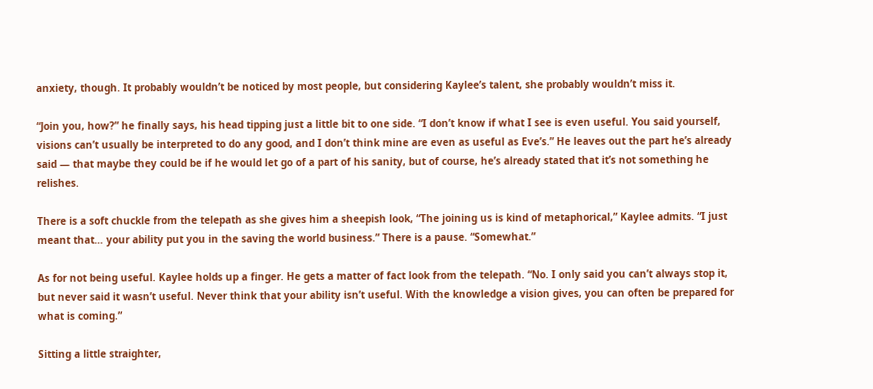anxiety, though. It probably wouldn’t be noticed by most people, but considering Kaylee’s talent, she probably wouldn’t miss it.

“Join you, how?” he finally says, his head tipping just a little bit to one side. “I don’t know if what I see is even useful. You said yourself, visions can’t usually be interpreted to do any good, and I don’t think mine are even as useful as Eve’s.” He leaves out the part he’s already said — that maybe they could be if he would let go of a part of his sanity, but of course, he’s already stated that it’s not something he relishes.

There is a soft chuckle from the telepath as she gives him a sheepish look, “The joining us is kind of metaphorical,” Kaylee admits. “I just meant that… your ability put you in the saving the world business.” There is a pause. “Somewhat.”

As for not being useful. Kaylee holds up a finger. He gets a matter of fact look from the telepath. “No. I only said you can’t always stop it, but never said it wasn’t useful. Never think that your ability isn’t useful. With the knowledge a vision gives, you can often be prepared for what is coming.”

Sitting a little straighter,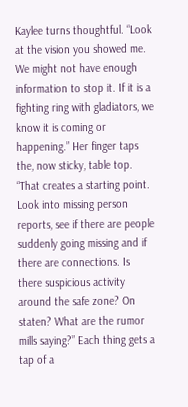Kaylee turns thoughtful. “Look at the vision you showed me. We might not have enough information to stop it. If it is a fighting ring with gladiators, we know it is coming or happening.” Her finger taps the, now sticky, table top. “That creates a starting point. Look into missing person reports, see if there are people suddenly going missing and if there are connections. Is there suspicious activity around the safe zone? On staten? What are the rumor mills saying?” Each thing gets a tap of a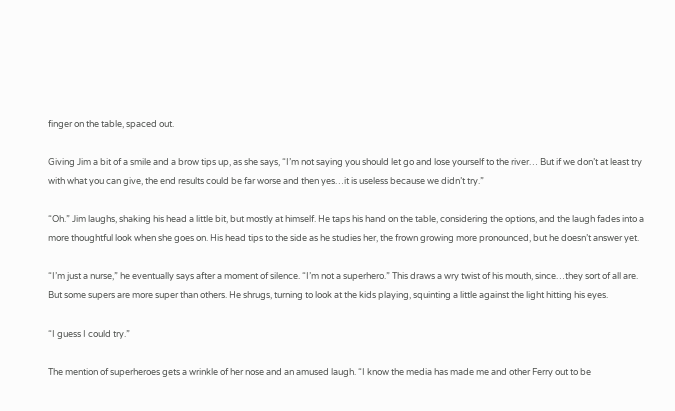finger on the table, spaced out.

Giving Jim a bit of a smile and a brow tips up, as she says, “I’m not saying you should let go and lose yourself to the river… But if we don’t at least try with what you can give, the end results could be far worse and then yes…it is useless because we didn’t try.”

“Oh.” Jim laughs, shaking his head a little bit, but mostly at himself. He taps his hand on the table, considering the options, and the laugh fades into a more thoughtful look when she goes on. His head tips to the side as he studies her, the frown growing more pronounced, but he doesn’t answer yet.

“I’m just a nurse,” he eventually says after a moment of silence. “I’m not a superhero.” This draws a wry twist of his mouth, since…they sort of all are. But some supers are more super than others. He shrugs, turning to look at the kids playing, squinting a little against the light hitting his eyes.

“I guess I could try.”

The mention of superheroes gets a wrinkle of her nose and an amused laugh. “I know the media has made me and other Ferry out to be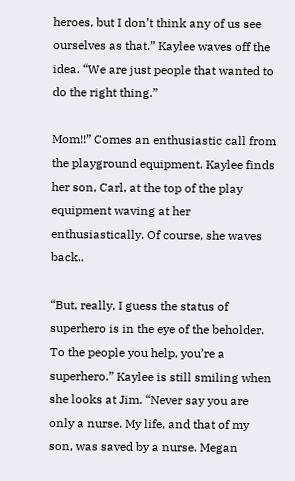heroes, but I don’t think any of us see ourselves as that.” Kaylee waves off the idea. “We are just people that wanted to do the right thing.”

Mom!!” Comes an enthusiastic call from the playground equipment. Kaylee finds her son, Carl, at the top of the play equipment waving at her enthusiastically. Of course, she waves back..

“But, really, I guess the status of superhero is in the eye of the beholder. To the people you help, you’re a superhero.” Kaylee is still smiling when she looks at Jim. “Never say you are only a nurse. My life, and that of my son, was saved by a nurse. Megan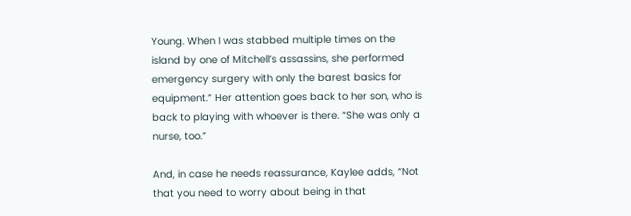Young. When I was stabbed multiple times on the island by one of Mitchell’s assassins, she performed emergency surgery with only the barest basics for equipment.” Her attention goes back to her son, who is back to playing with whoever is there. “She was only a nurse, too.”

And, in case he needs reassurance, Kaylee adds, “Not that you need to worry about being in that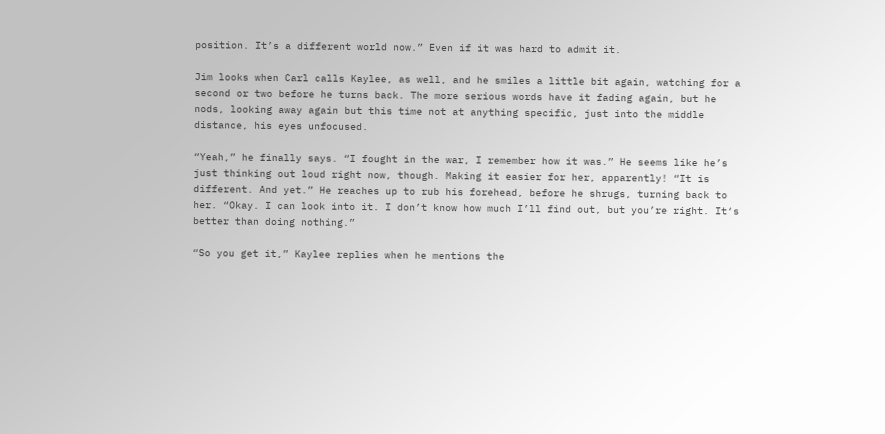position. It’s a different world now.” Even if it was hard to admit it.

Jim looks when Carl calls Kaylee, as well, and he smiles a little bit again, watching for a second or two before he turns back. The more serious words have it fading again, but he nods, looking away again but this time not at anything specific, just into the middle distance, his eyes unfocused.

“Yeah,” he finally says. “I fought in the war, I remember how it was.” He seems like he’s just thinking out loud right now, though. Making it easier for her, apparently! “It is different. And yet.” He reaches up to rub his forehead, before he shrugs, turning back to her. “Okay. I can look into it. I don’t know how much I’ll find out, but you’re right. It‘s better than doing nothing.”

“So you get it,” Kaylee replies when he mentions the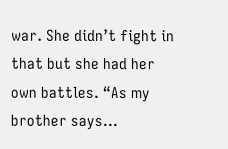war. She didn’t fight in that but she had her own battles. “As my brother says…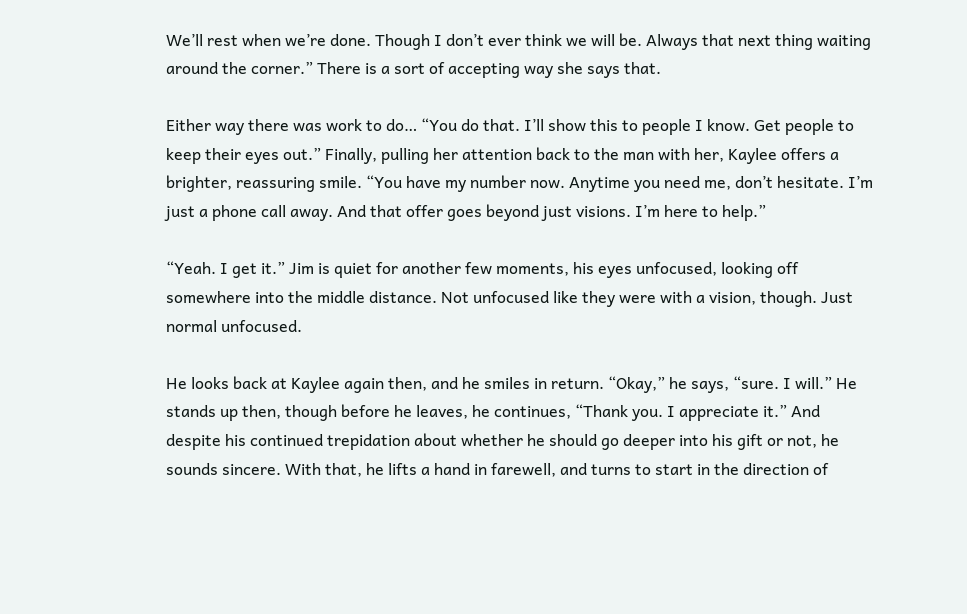We’ll rest when we’re done. Though I don’t ever think we will be. Always that next thing waiting around the corner.” There is a sort of accepting way she says that.

Either way there was work to do… “You do that. I’ll show this to people I know. Get people to keep their eyes out.” Finally, pulling her attention back to the man with her, Kaylee offers a brighter, reassuring smile. “You have my number now. Anytime you need me, don’t hesitate. I’m just a phone call away. And that offer goes beyond just visions. I’m here to help.”

“Yeah. I get it.” Jim is quiet for another few moments, his eyes unfocused, looking off somewhere into the middle distance. Not unfocused like they were with a vision, though. Just normal unfocused.

He looks back at Kaylee again then, and he smiles in return. “Okay,” he says, “sure. I will.” He stands up then, though before he leaves, he continues, “Thank you. I appreciate it.” And despite his continued trepidation about whether he should go deeper into his gift or not, he sounds sincere. With that, he lifts a hand in farewell, and turns to start in the direction of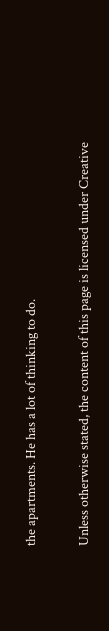the apartments. He has a lot of thinking to do.

Unless otherwise stated, the content of this page is licensed under Creative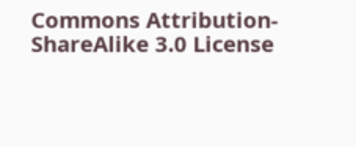Commons Attribution-ShareAlike 3.0 License